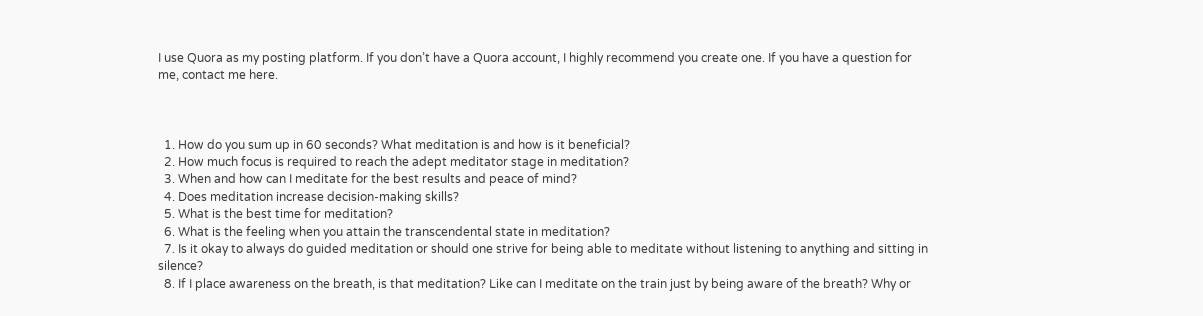I use Quora as my posting platform. If you don’t have a Quora account, I highly recommend you create one. If you have a question for me, contact me here.



  1. How do you sum up in 60 seconds? What meditation is and how is it beneficial?
  2. How much focus is required to reach the adept meditator stage in meditation?
  3. When and how can I meditate for the best results and peace of mind?
  4. Does meditation increase decision-making skills?
  5. What is the best time for meditation?
  6. What is the feeling when you attain the transcendental state in meditation?
  7. Is it okay to always do guided meditation or should one strive for being able to meditate without listening to anything and sitting in silence?
  8. If I place awareness on the breath, is that meditation? Like can I meditate on the train just by being aware of the breath? Why or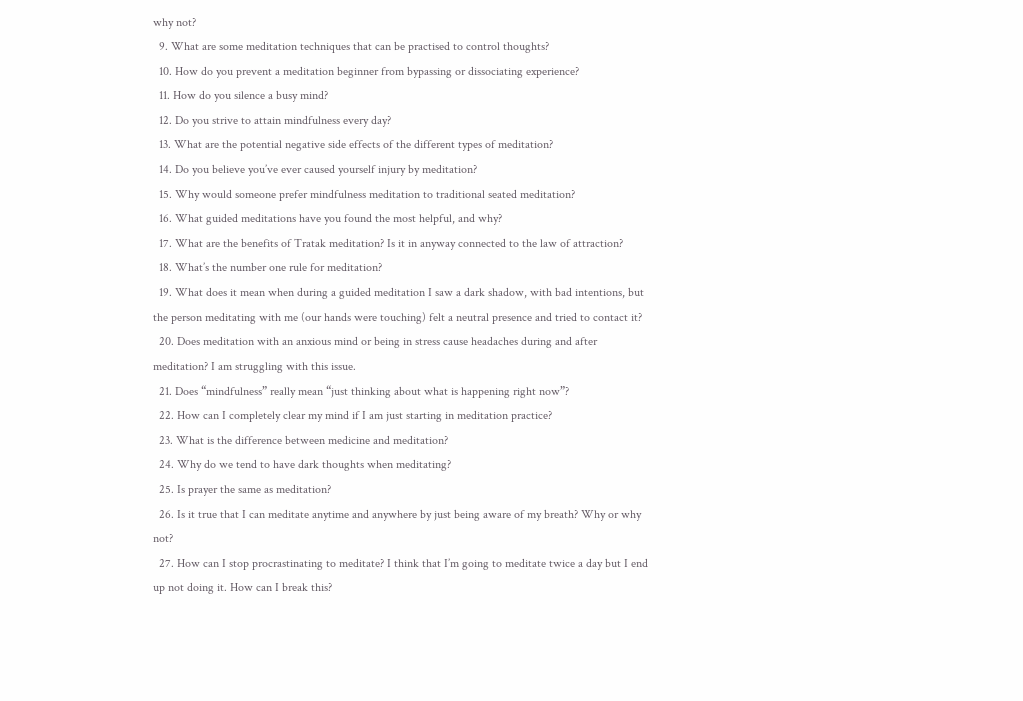why not?
  9. What are some meditation techniques that can be practised to control thoughts?
  10. How do you prevent a meditation beginner from bypassing or dissociating experience?
  11. How do you silence a busy mind?
  12. Do you strive to attain mindfulness every day?
  13. What are the potential negative side effects of the different types of meditation?
  14. Do you believe you’ve ever caused yourself injury by meditation?
  15. Why would someone prefer mindfulness meditation to traditional seated meditation?
  16. What guided meditations have you found the most helpful, and why?
  17. What are the benefits of Tratak meditation? Is it in anyway connected to the law of attraction?
  18. What’s the number one rule for meditation?
  19. What does it mean when during a guided meditation I saw a dark shadow, with bad intentions, but the person meditating with me (our hands were touching) felt a neutral presence and tried to contact it?
  20. Does meditation with an anxious mind or being in stress cause headaches during and after meditation? I am struggling with this issue.
  21. Does “mindfulness” really mean “just thinking about what is happening right now”?
  22. How can I completely clear my mind if I am just starting in meditation practice?
  23. What is the difference between medicine and meditation?
  24. Why do we tend to have dark thoughts when meditating?
  25. Is prayer the same as meditation?
  26. Is it true that I can meditate anytime and anywhere by just being aware of my breath? Why or why not?
  27. How can I stop procrastinating to meditate? I think that I’m going to meditate twice a day but I end up not doing it. How can I break this?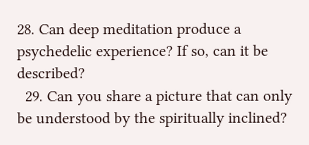28. Can deep meditation produce a psychedelic experience? If so, can it be described?
  29. Can you share a picture that can only be understood by the spiritually inclined?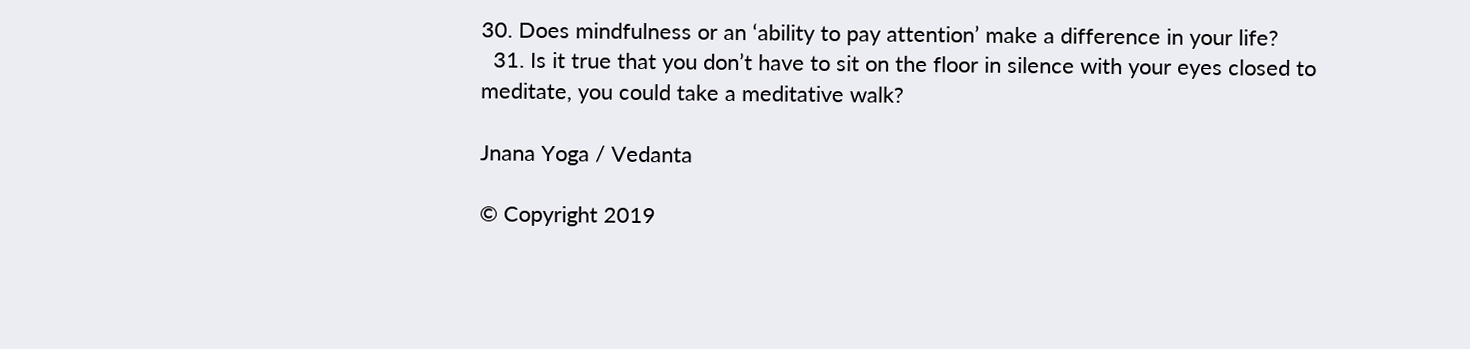30. Does mindfulness or an ‘ability to pay attention’ make a difference in your life?
  31. Is it true that you don’t have to sit on the floor in silence with your eyes closed to meditate, you could take a meditative walk?

Jnana Yoga / Vedanta

© Copyright 2019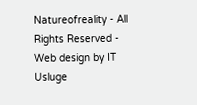Natureofreality - All Rights Reserved - Web design by IT Usluge